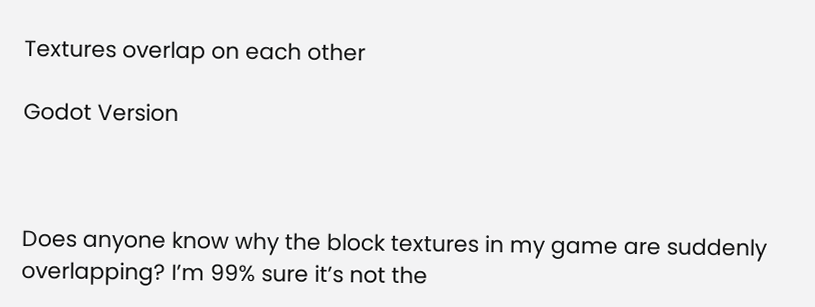Textures overlap on each other

Godot Version



Does anyone know why the block textures in my game are suddenly overlapping? I’m 99% sure it’s not the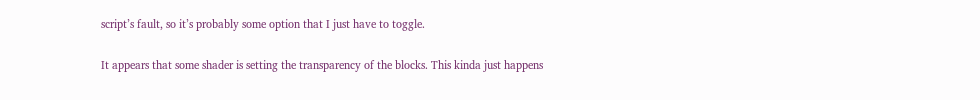script’s fault, so it’s probably some option that I just have to toggle.

It appears that some shader is setting the transparency of the blocks. This kinda just happens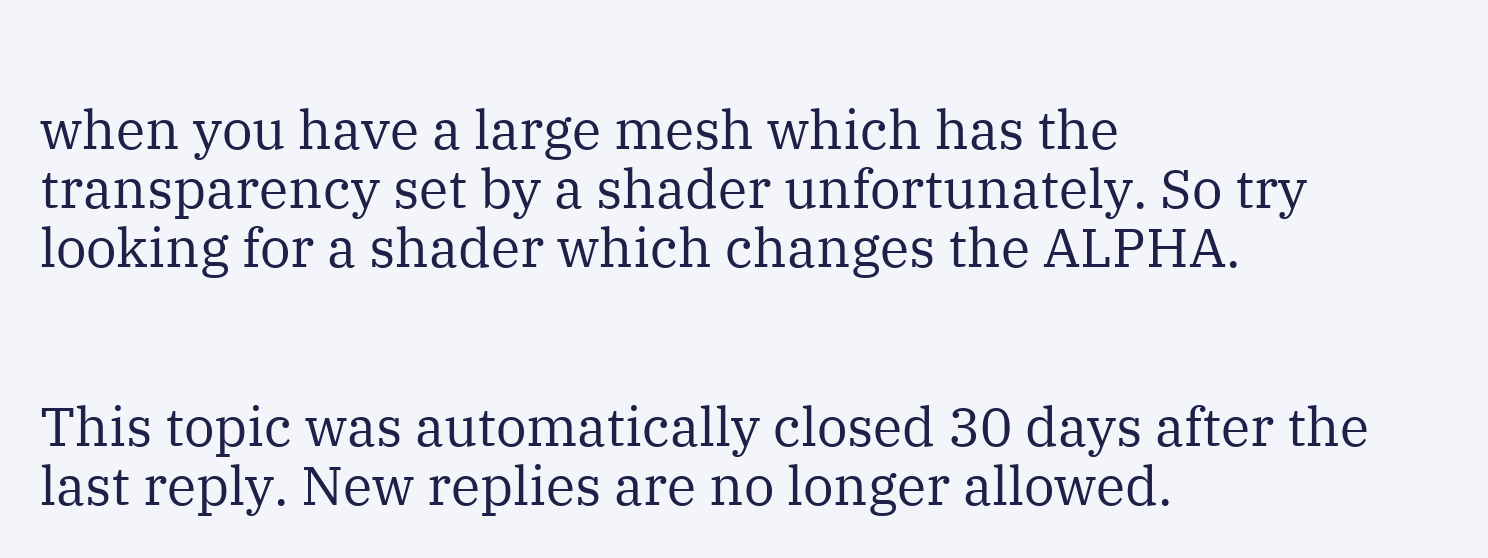when you have a large mesh which has the transparency set by a shader unfortunately. So try looking for a shader which changes the ALPHA.


This topic was automatically closed 30 days after the last reply. New replies are no longer allowed.